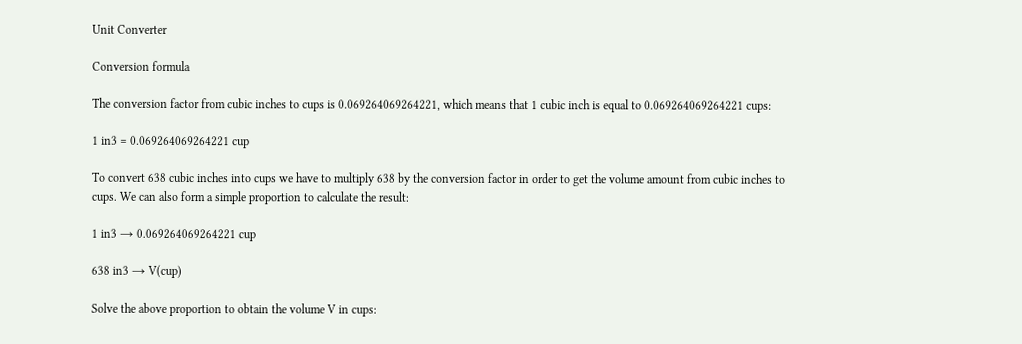Unit Converter

Conversion formula

The conversion factor from cubic inches to cups is 0.069264069264221, which means that 1 cubic inch is equal to 0.069264069264221 cups:

1 in3 = 0.069264069264221 cup

To convert 638 cubic inches into cups we have to multiply 638 by the conversion factor in order to get the volume amount from cubic inches to cups. We can also form a simple proportion to calculate the result:

1 in3 → 0.069264069264221 cup

638 in3 → V(cup)

Solve the above proportion to obtain the volume V in cups: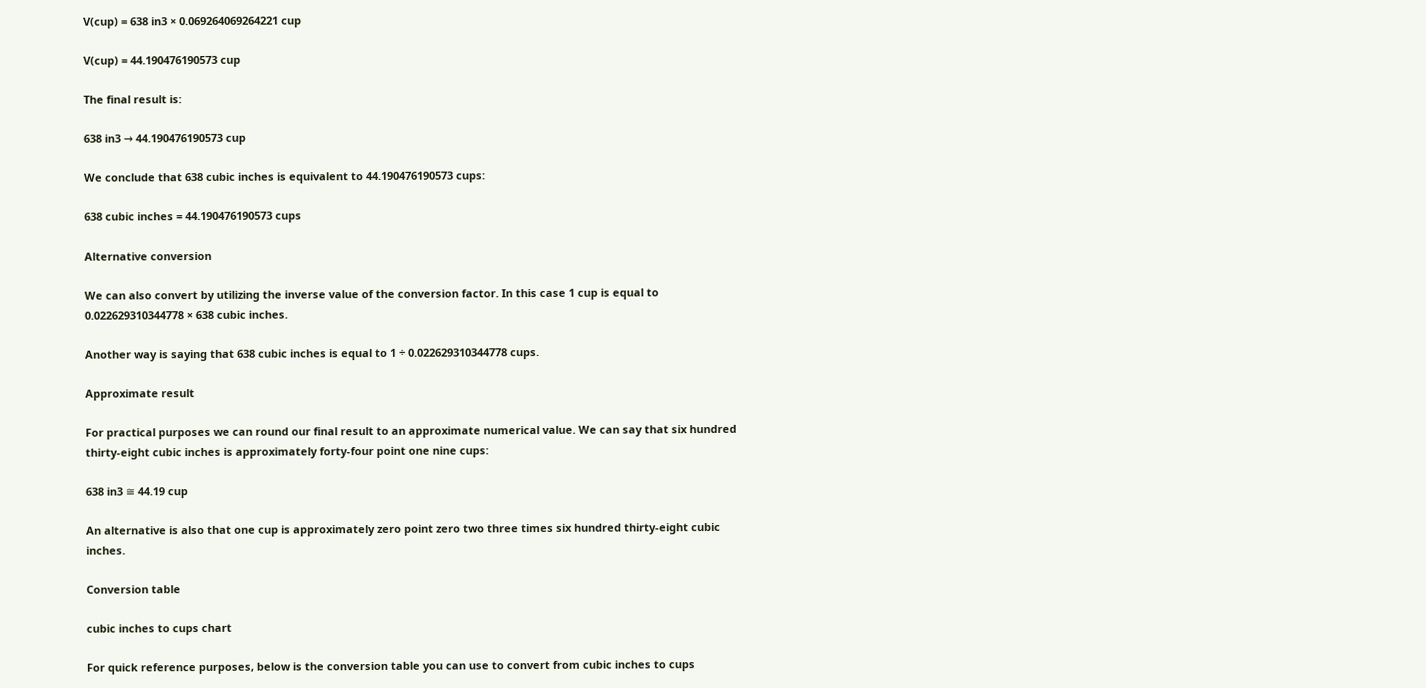V(cup) = 638 in3 × 0.069264069264221 cup

V(cup) = 44.190476190573 cup

The final result is:

638 in3 → 44.190476190573 cup

We conclude that 638 cubic inches is equivalent to 44.190476190573 cups:

638 cubic inches = 44.190476190573 cups

Alternative conversion

We can also convert by utilizing the inverse value of the conversion factor. In this case 1 cup is equal to 0.022629310344778 × 638 cubic inches.

Another way is saying that 638 cubic inches is equal to 1 ÷ 0.022629310344778 cups.

Approximate result

For practical purposes we can round our final result to an approximate numerical value. We can say that six hundred thirty-eight cubic inches is approximately forty-four point one nine cups:

638 in3 ≅ 44.19 cup

An alternative is also that one cup is approximately zero point zero two three times six hundred thirty-eight cubic inches.

Conversion table

cubic inches to cups chart

For quick reference purposes, below is the conversion table you can use to convert from cubic inches to cups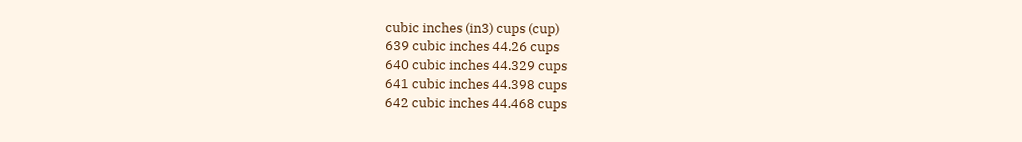cubic inches (in3) cups (cup)
639 cubic inches 44.26 cups
640 cubic inches 44.329 cups
641 cubic inches 44.398 cups
642 cubic inches 44.468 cups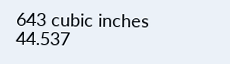643 cubic inches 44.537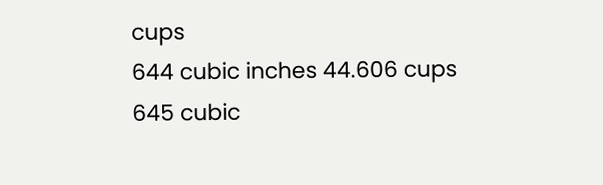cups
644 cubic inches 44.606 cups
645 cubic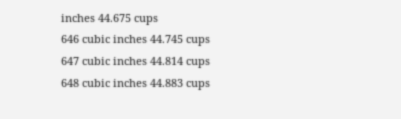inches 44.675 cups
646 cubic inches 44.745 cups
647 cubic inches 44.814 cups
648 cubic inches 44.883 cups